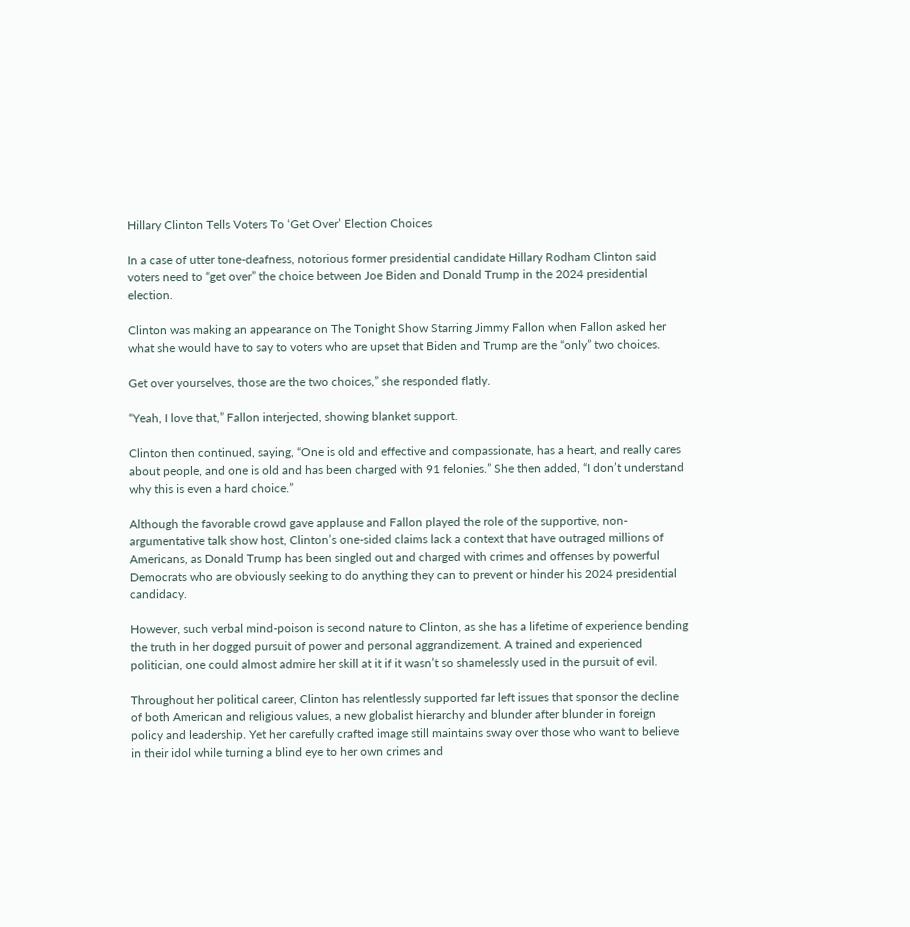Hillary Clinton Tells Voters To ‘Get Over’ Election Choices

In a case of utter tone-deafness, notorious former presidential candidate Hillary Rodham Clinton said voters need to “get over” the choice between Joe Biden and Donald Trump in the 2024 presidential election.

Clinton was making an appearance on The Tonight Show Starring Jimmy Fallon when Fallon asked her what she would have to say to voters who are upset that Biden and Trump are the “only” two choices.

Get over yourselves, those are the two choices,” she responded flatly.

“Yeah, I love that,” Fallon interjected, showing blanket support.

Clinton then continued, saying, “One is old and effective and compassionate, has a heart, and really cares about people, and one is old and has been charged with 91 felonies.” She then added, “I don’t understand why this is even a hard choice.”

Although the favorable crowd gave applause and Fallon played the role of the supportive, non-argumentative talk show host, Clinton’s one-sided claims lack a context that have outraged millions of Americans, as Donald Trump has been singled out and charged with crimes and offenses by powerful Democrats who are obviously seeking to do anything they can to prevent or hinder his 2024 presidential candidacy.

However, such verbal mind-poison is second nature to Clinton, as she has a lifetime of experience bending the truth in her dogged pursuit of power and personal aggrandizement. A trained and experienced politician, one could almost admire her skill at it if it wasn’t so shamelessly used in the pursuit of evil.

Throughout her political career, Clinton has relentlessly supported far left issues that sponsor the decline of both American and religious values, a new globalist hierarchy and blunder after blunder in foreign policy and leadership. Yet her carefully crafted image still maintains sway over those who want to believe in their idol while turning a blind eye to her own crimes and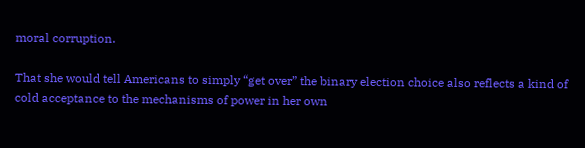moral corruption.

That she would tell Americans to simply “get over” the binary election choice also reflects a kind of cold acceptance to the mechanisms of power in her own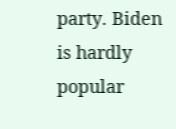party. Biden is hardly popular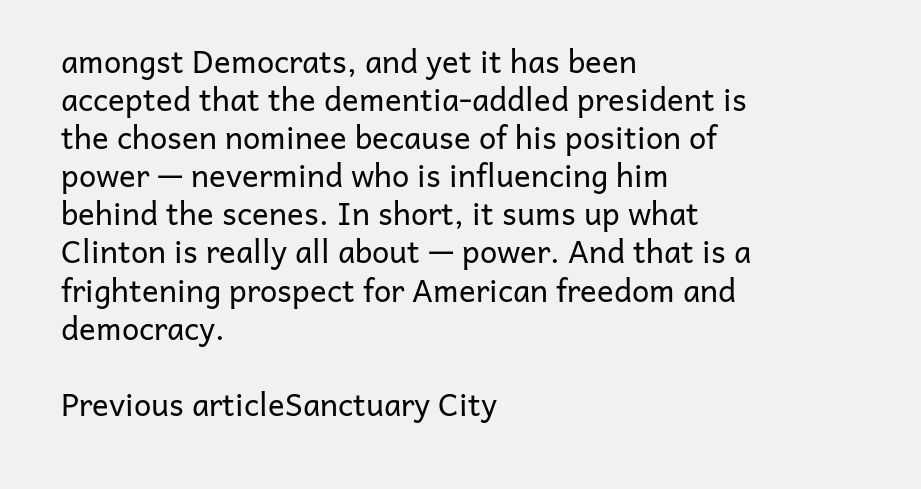amongst Democrats, and yet it has been accepted that the dementia-addled president is the chosen nominee because of his position of power — nevermind who is influencing him behind the scenes. In short, it sums up what Clinton is really all about — power. And that is a frightening prospect for American freedom and democracy.

Previous articleSanctuary City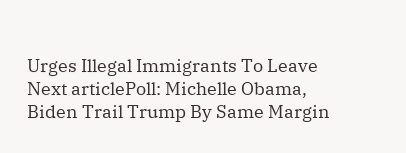Urges Illegal Immigrants To Leave
Next articlePoll: Michelle Obama, Biden Trail Trump By Same Margin